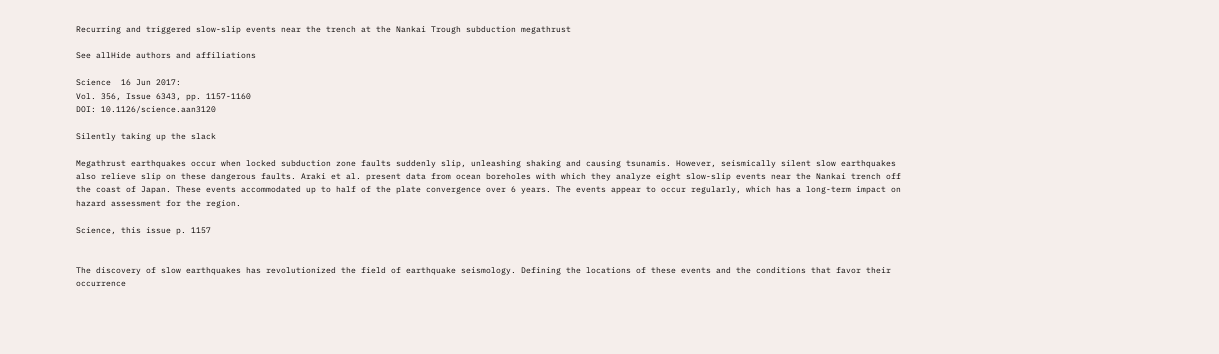Recurring and triggered slow-slip events near the trench at the Nankai Trough subduction megathrust

See allHide authors and affiliations

Science  16 Jun 2017:
Vol. 356, Issue 6343, pp. 1157-1160
DOI: 10.1126/science.aan3120

Silently taking up the slack

Megathrust earthquakes occur when locked subduction zone faults suddenly slip, unleashing shaking and causing tsunamis. However, seismically silent slow earthquakes also relieve slip on these dangerous faults. Araki et al. present data from ocean boreholes with which they analyze eight slow-slip events near the Nankai trench off the coast of Japan. These events accommodated up to half of the plate convergence over 6 years. The events appear to occur regularly, which has a long-term impact on hazard assessment for the region.

Science, this issue p. 1157


The discovery of slow earthquakes has revolutionized the field of earthquake seismology. Defining the locations of these events and the conditions that favor their occurrence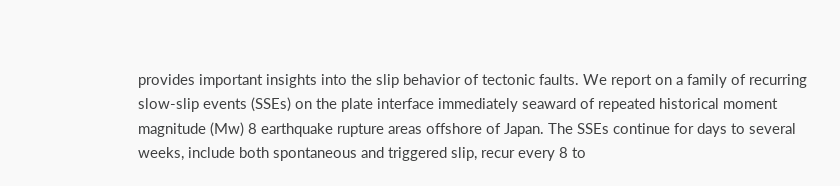provides important insights into the slip behavior of tectonic faults. We report on a family of recurring slow-slip events (SSEs) on the plate interface immediately seaward of repeated historical moment magnitude (Mw) 8 earthquake rupture areas offshore of Japan. The SSEs continue for days to several weeks, include both spontaneous and triggered slip, recur every 8 to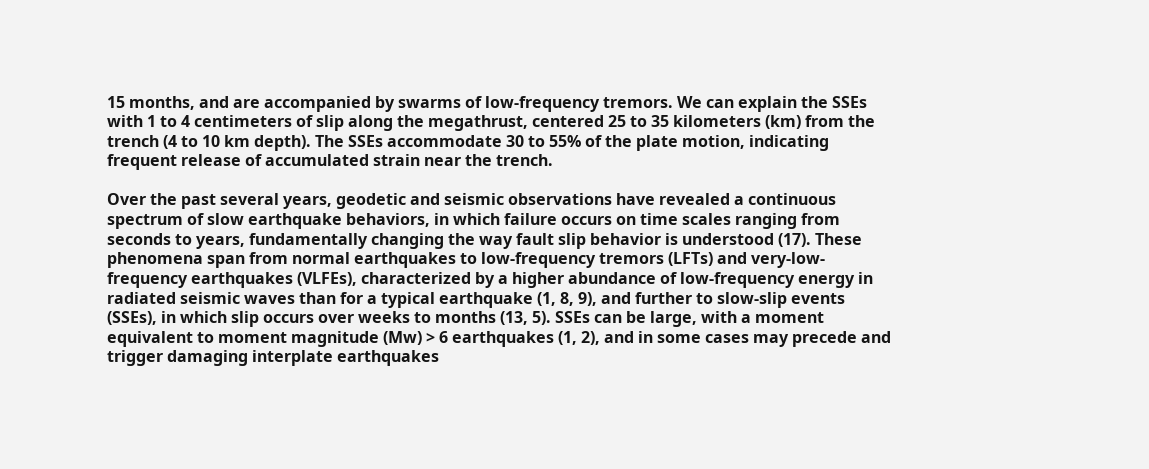15 months, and are accompanied by swarms of low-frequency tremors. We can explain the SSEs with 1 to 4 centimeters of slip along the megathrust, centered 25 to 35 kilometers (km) from the trench (4 to 10 km depth). The SSEs accommodate 30 to 55% of the plate motion, indicating frequent release of accumulated strain near the trench.

Over the past several years, geodetic and seismic observations have revealed a continuous spectrum of slow earthquake behaviors, in which failure occurs on time scales ranging from seconds to years, fundamentally changing the way fault slip behavior is understood (17). These phenomena span from normal earthquakes to low-frequency tremors (LFTs) and very-low-frequency earthquakes (VLFEs), characterized by a higher abundance of low-frequency energy in radiated seismic waves than for a typical earthquake (1, 8, 9), and further to slow-slip events (SSEs), in which slip occurs over weeks to months (13, 5). SSEs can be large, with a moment equivalent to moment magnitude (Mw) > 6 earthquakes (1, 2), and in some cases may precede and trigger damaging interplate earthquakes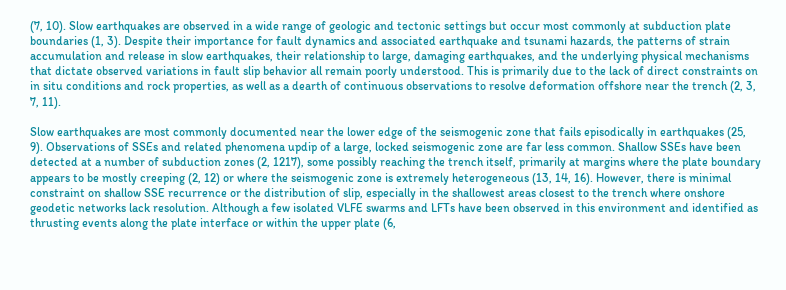(7, 10). Slow earthquakes are observed in a wide range of geologic and tectonic settings but occur most commonly at subduction plate boundaries (1, 3). Despite their importance for fault dynamics and associated earthquake and tsunami hazards, the patterns of strain accumulation and release in slow earthquakes, their relationship to large, damaging earthquakes, and the underlying physical mechanisms that dictate observed variations in fault slip behavior all remain poorly understood. This is primarily due to the lack of direct constraints on in situ conditions and rock properties, as well as a dearth of continuous observations to resolve deformation offshore near the trench (2, 3, 7, 11).

Slow earthquakes are most commonly documented near the lower edge of the seismogenic zone that fails episodically in earthquakes (25, 9). Observations of SSEs and related phenomena updip of a large, locked seismogenic zone are far less common. Shallow SSEs have been detected at a number of subduction zones (2, 1217), some possibly reaching the trench itself, primarily at margins where the plate boundary appears to be mostly creeping (2, 12) or where the seismogenic zone is extremely heterogeneous (13, 14, 16). However, there is minimal constraint on shallow SSE recurrence or the distribution of slip, especially in the shallowest areas closest to the trench where onshore geodetic networks lack resolution. Although a few isolated VLFE swarms and LFTs have been observed in this environment and identified as thrusting events along the plate interface or within the upper plate (6,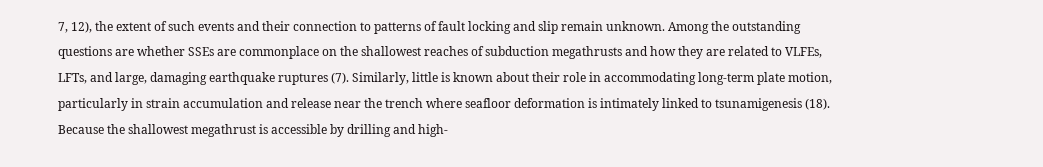7, 12), the extent of such events and their connection to patterns of fault locking and slip remain unknown. Among the outstanding questions are whether SSEs are commonplace on the shallowest reaches of subduction megathrusts and how they are related to VLFEs, LFTs, and large, damaging earthquake ruptures (7). Similarly, little is known about their role in accommodating long-term plate motion, particularly in strain accumulation and release near the trench where seafloor deformation is intimately linked to tsunamigenesis (18). Because the shallowest megathrust is accessible by drilling and high-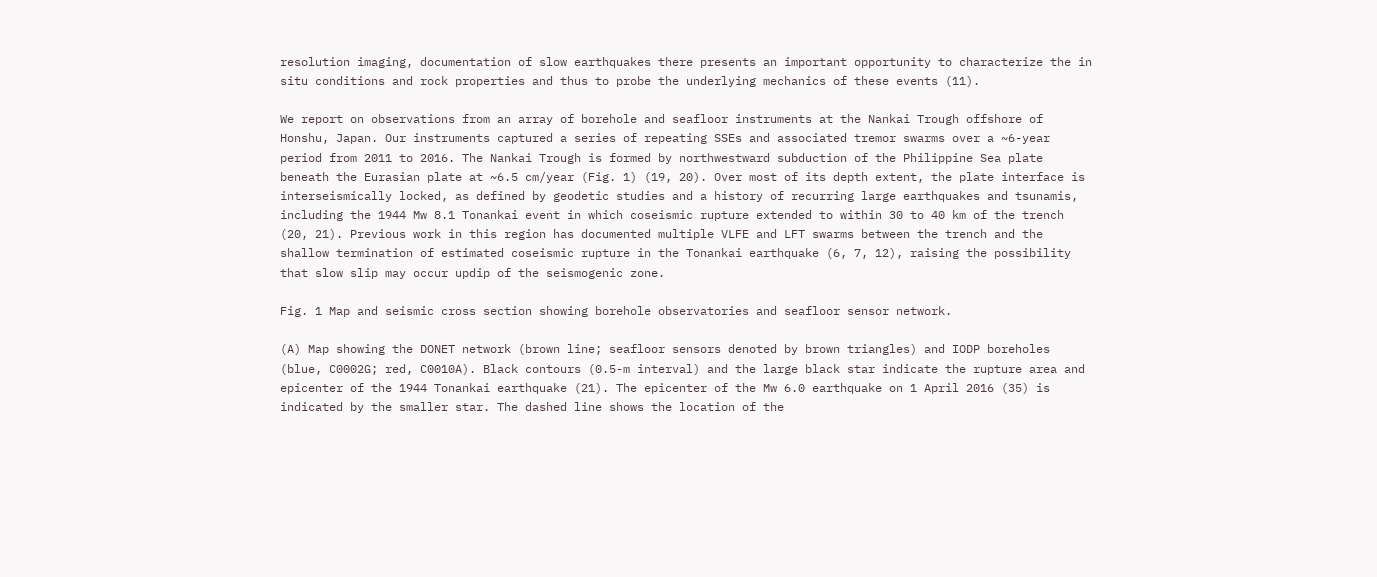resolution imaging, documentation of slow earthquakes there presents an important opportunity to characterize the in situ conditions and rock properties and thus to probe the underlying mechanics of these events (11).

We report on observations from an array of borehole and seafloor instruments at the Nankai Trough offshore of Honshu, Japan. Our instruments captured a series of repeating SSEs and associated tremor swarms over a ~6-year period from 2011 to 2016. The Nankai Trough is formed by northwestward subduction of the Philippine Sea plate beneath the Eurasian plate at ~6.5 cm/year (Fig. 1) (19, 20). Over most of its depth extent, the plate interface is interseismically locked, as defined by geodetic studies and a history of recurring large earthquakes and tsunamis, including the 1944 Mw 8.1 Tonankai event in which coseismic rupture extended to within 30 to 40 km of the trench (20, 21). Previous work in this region has documented multiple VLFE and LFT swarms between the trench and the shallow termination of estimated coseismic rupture in the Tonankai earthquake (6, 7, 12), raising the possibility that slow slip may occur updip of the seismogenic zone.

Fig. 1 Map and seismic cross section showing borehole observatories and seafloor sensor network.

(A) Map showing the DONET network (brown line; seafloor sensors denoted by brown triangles) and IODP boreholes (blue, C0002G; red, C0010A). Black contours (0.5-m interval) and the large black star indicate the rupture area and epicenter of the 1944 Tonankai earthquake (21). The epicenter of the Mw 6.0 earthquake on 1 April 2016 (35) is indicated by the smaller star. The dashed line shows the location of the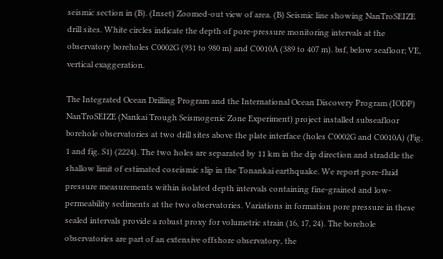seismic section in (B). (Inset) Zoomed-out view of area. (B) Seismic line showing NanTroSEIZE drill sites. White circles indicate the depth of pore-pressure monitoring intervals at the observatory boreholes C0002G (931 to 980 m) and C0010A (389 to 407 m). bsf, below seafloor; VE, vertical exaggeration.

The Integrated Ocean Drilling Program and the International Ocean Discovery Program (IODP) NanTroSEIZE (Nankai Trough Seismogenic Zone Experiment) project installed subseafloor borehole observatories at two drill sites above the plate interface (holes C0002G and C0010A) (Fig. 1 and fig. S1) (2224). The two holes are separated by 11 km in the dip direction and straddle the shallow limit of estimated coseismic slip in the Tonankai earthquake. We report pore-fluid pressure measurements within isolated depth intervals containing fine-grained and low-permeability sediments at the two observatories. Variations in formation pore pressure in these sealed intervals provide a robust proxy for volumetric strain (16, 17, 24). The borehole observatories are part of an extensive offshore observatory, the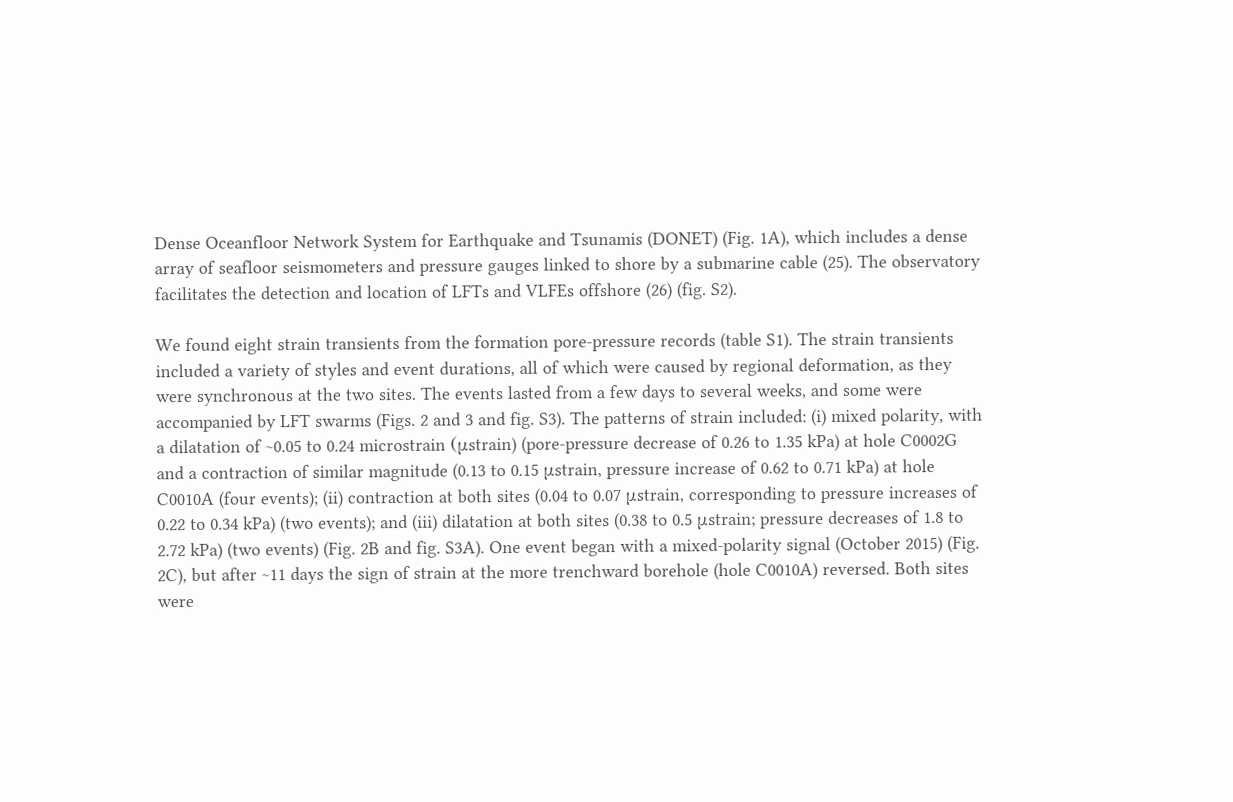Dense Oceanfloor Network System for Earthquake and Tsunamis (DONET) (Fig. 1A), which includes a dense array of seafloor seismometers and pressure gauges linked to shore by a submarine cable (25). The observatory facilitates the detection and location of LFTs and VLFEs offshore (26) (fig. S2).

We found eight strain transients from the formation pore-pressure records (table S1). The strain transients included a variety of styles and event durations, all of which were caused by regional deformation, as they were synchronous at the two sites. The events lasted from a few days to several weeks, and some were accompanied by LFT swarms (Figs. 2 and 3 and fig. S3). The patterns of strain included: (i) mixed polarity, with a dilatation of ~0.05 to 0.24 microstrain (μstrain) (pore-pressure decrease of 0.26 to 1.35 kPa) at hole C0002G and a contraction of similar magnitude (0.13 to 0.15 μstrain, pressure increase of 0.62 to 0.71 kPa) at hole C0010A (four events); (ii) contraction at both sites (0.04 to 0.07 μstrain, corresponding to pressure increases of 0.22 to 0.34 kPa) (two events); and (iii) dilatation at both sites (0.38 to 0.5 μstrain; pressure decreases of 1.8 to 2.72 kPa) (two events) (Fig. 2B and fig. S3A). One event began with a mixed-polarity signal (October 2015) (Fig. 2C), but after ~11 days the sign of strain at the more trenchward borehole (hole C0010A) reversed. Both sites were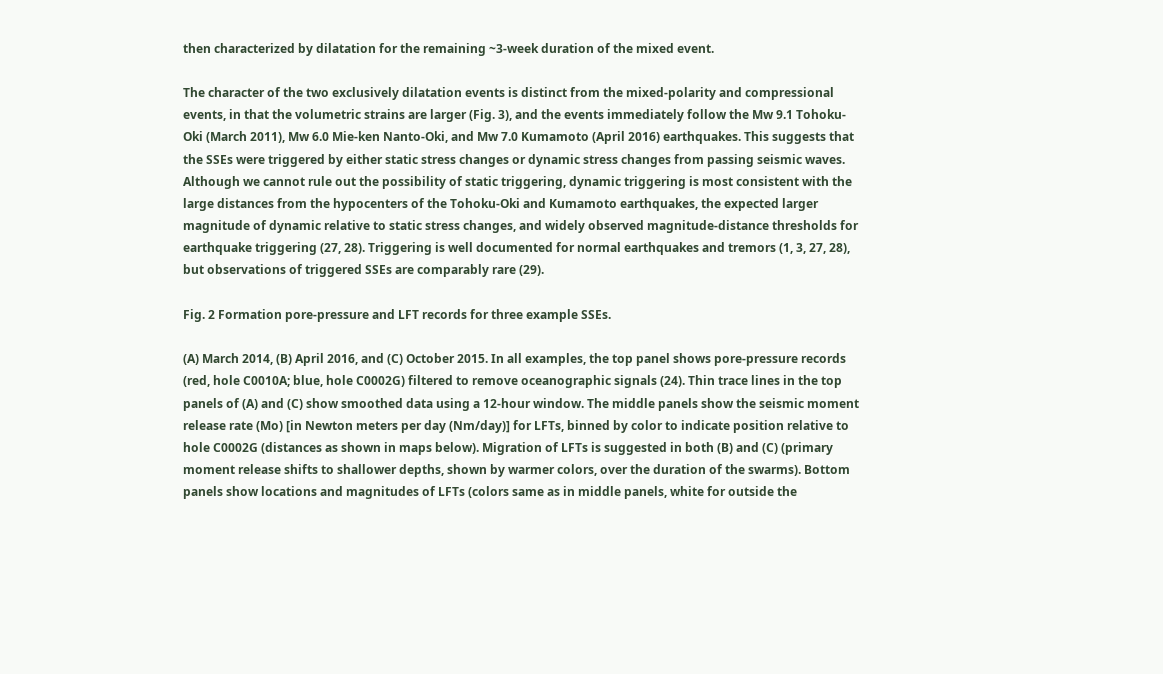then characterized by dilatation for the remaining ~3-week duration of the mixed event.

The character of the two exclusively dilatation events is distinct from the mixed-polarity and compressional events, in that the volumetric strains are larger (Fig. 3), and the events immediately follow the Mw 9.1 Tohoku-Oki (March 2011), Mw 6.0 Mie-ken Nanto-Oki, and Mw 7.0 Kumamoto (April 2016) earthquakes. This suggests that the SSEs were triggered by either static stress changes or dynamic stress changes from passing seismic waves. Although we cannot rule out the possibility of static triggering, dynamic triggering is most consistent with the large distances from the hypocenters of the Tohoku-Oki and Kumamoto earthquakes, the expected larger magnitude of dynamic relative to static stress changes, and widely observed magnitude-distance thresholds for earthquake triggering (27, 28). Triggering is well documented for normal earthquakes and tremors (1, 3, 27, 28), but observations of triggered SSEs are comparably rare (29).

Fig. 2 Formation pore-pressure and LFT records for three example SSEs.

(A) March 2014, (B) April 2016, and (C) October 2015. In all examples, the top panel shows pore-pressure records (red, hole C0010A; blue, hole C0002G) filtered to remove oceanographic signals (24). Thin trace lines in the top panels of (A) and (C) show smoothed data using a 12-hour window. The middle panels show the seismic moment release rate (Mo) [in Newton meters per day (Nm/day)] for LFTs, binned by color to indicate position relative to hole C0002G (distances as shown in maps below). Migration of LFTs is suggested in both (B) and (C) (primary moment release shifts to shallower depths, shown by warmer colors, over the duration of the swarms). Bottom panels show locations and magnitudes of LFTs (colors same as in middle panels, white for outside the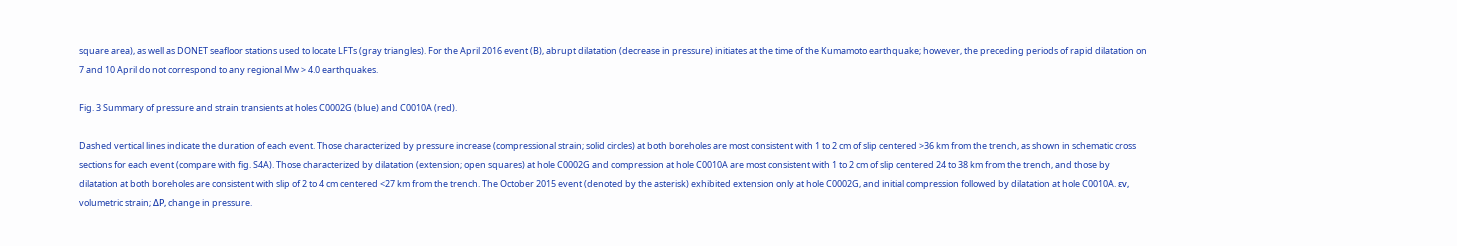square area), as well as DONET seafloor stations used to locate LFTs (gray triangles). For the April 2016 event (B), abrupt dilatation (decrease in pressure) initiates at the time of the Kumamoto earthquake; however, the preceding periods of rapid dilatation on 7 and 10 April do not correspond to any regional Mw > 4.0 earthquakes.

Fig. 3 Summary of pressure and strain transients at holes C0002G (blue) and C0010A (red).

Dashed vertical lines indicate the duration of each event. Those characterized by pressure increase (compressional strain; solid circles) at both boreholes are most consistent with 1 to 2 cm of slip centered >36 km from the trench, as shown in schematic cross sections for each event (compare with fig. S4A). Those characterized by dilatation (extension; open squares) at hole C0002G and compression at hole C0010A are most consistent with 1 to 2 cm of slip centered 24 to 38 km from the trench, and those by dilatation at both boreholes are consistent with slip of 2 to 4 cm centered <27 km from the trench. The October 2015 event (denoted by the asterisk) exhibited extension only at hole C0002G, and initial compression followed by dilatation at hole C0010A. εv, volumetric strain; ΔP, change in pressure.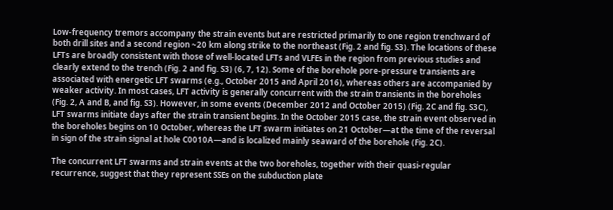Low-frequency tremors accompany the strain events but are restricted primarily to one region trenchward of both drill sites and a second region ~20 km along strike to the northeast (Fig. 2 and fig. S3). The locations of these LFTs are broadly consistent with those of well-located LFTs and VLFEs in the region from previous studies and clearly extend to the trench (Fig. 2 and fig. S3) (6, 7, 12). Some of the borehole pore-pressure transients are associated with energetic LFT swarms (e.g., October 2015 and April 2016), whereas others are accompanied by weaker activity. In most cases, LFT activity is generally concurrent with the strain transients in the boreholes (Fig. 2, A and B, and fig. S3). However, in some events (December 2012 and October 2015) (Fig. 2C and fig. S3C), LFT swarms initiate days after the strain transient begins. In the October 2015 case, the strain event observed in the boreholes begins on 10 October, whereas the LFT swarm initiates on 21 October—at the time of the reversal in sign of the strain signal at hole C0010A—and is localized mainly seaward of the borehole (Fig. 2C).

The concurrent LFT swarms and strain events at the two boreholes, together with their quasi-regular recurrence, suggest that they represent SSEs on the subduction plate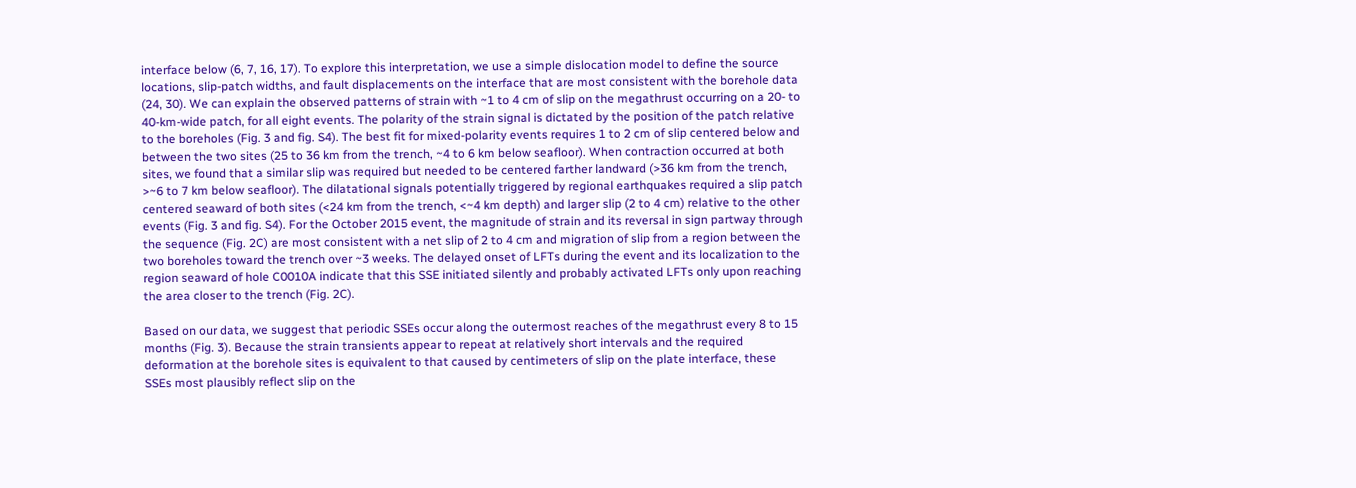interface below (6, 7, 16, 17). To explore this interpretation, we use a simple dislocation model to define the source locations, slip-patch widths, and fault displacements on the interface that are most consistent with the borehole data (24, 30). We can explain the observed patterns of strain with ~1 to 4 cm of slip on the megathrust occurring on a 20- to 40-km-wide patch, for all eight events. The polarity of the strain signal is dictated by the position of the patch relative to the boreholes (Fig. 3 and fig. S4). The best fit for mixed-polarity events requires 1 to 2 cm of slip centered below and between the two sites (25 to 36 km from the trench, ~4 to 6 km below seafloor). When contraction occurred at both sites, we found that a similar slip was required but needed to be centered farther landward (>36 km from the trench, >~6 to 7 km below seafloor). The dilatational signals potentially triggered by regional earthquakes required a slip patch centered seaward of both sites (<24 km from the trench, <~4 km depth) and larger slip (2 to 4 cm) relative to the other events (Fig. 3 and fig. S4). For the October 2015 event, the magnitude of strain and its reversal in sign partway through the sequence (Fig. 2C) are most consistent with a net slip of 2 to 4 cm and migration of slip from a region between the two boreholes toward the trench over ~3 weeks. The delayed onset of LFTs during the event and its localization to the region seaward of hole C0010A indicate that this SSE initiated silently and probably activated LFTs only upon reaching the area closer to the trench (Fig. 2C).

Based on our data, we suggest that periodic SSEs occur along the outermost reaches of the megathrust every 8 to 15 months (Fig. 3). Because the strain transients appear to repeat at relatively short intervals and the required deformation at the borehole sites is equivalent to that caused by centimeters of slip on the plate interface, these SSEs most plausibly reflect slip on the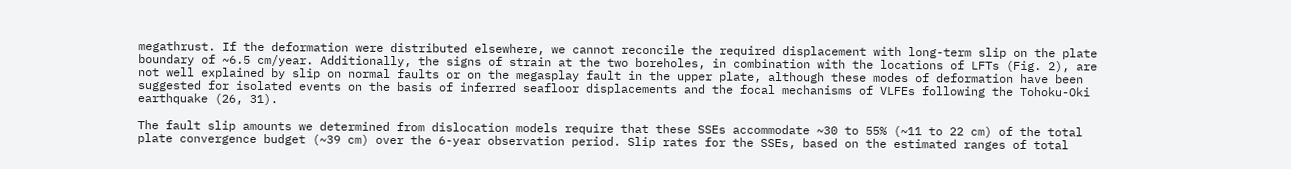megathrust. If the deformation were distributed elsewhere, we cannot reconcile the required displacement with long-term slip on the plate boundary of ~6.5 cm/year. Additionally, the signs of strain at the two boreholes, in combination with the locations of LFTs (Fig. 2), are not well explained by slip on normal faults or on the megasplay fault in the upper plate, although these modes of deformation have been suggested for isolated events on the basis of inferred seafloor displacements and the focal mechanisms of VLFEs following the Tohoku-Oki earthquake (26, 31).

The fault slip amounts we determined from dislocation models require that these SSEs accommodate ~30 to 55% (~11 to 22 cm) of the total plate convergence budget (~39 cm) over the 6-year observation period. Slip rates for the SSEs, based on the estimated ranges of total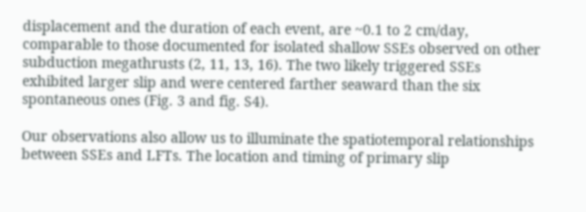displacement and the duration of each event, are ~0.1 to 2 cm/day, comparable to those documented for isolated shallow SSEs observed on other subduction megathrusts (2, 11, 13, 16). The two likely triggered SSEs exhibited larger slip and were centered farther seaward than the six spontaneous ones (Fig. 3 and fig. S4).

Our observations also allow us to illuminate the spatiotemporal relationships between SSEs and LFTs. The location and timing of primary slip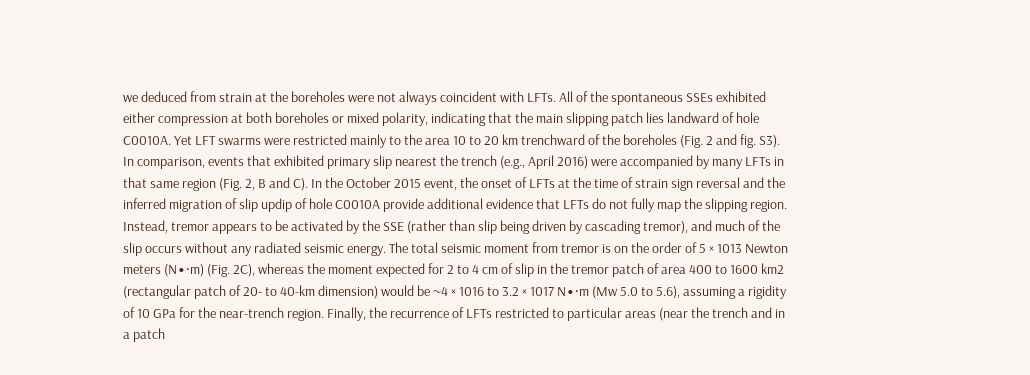we deduced from strain at the boreholes were not always coincident with LFTs. All of the spontaneous SSEs exhibited either compression at both boreholes or mixed polarity, indicating that the main slipping patch lies landward of hole C0010A. Yet LFT swarms were restricted mainly to the area 10 to 20 km trenchward of the boreholes (Fig. 2 and fig. S3). In comparison, events that exhibited primary slip nearest the trench (e.g., April 2016) were accompanied by many LFTs in that same region (Fig. 2, B and C). In the October 2015 event, the onset of LFTs at the time of strain sign reversal and the inferred migration of slip updip of hole C0010A provide additional evidence that LFTs do not fully map the slipping region. Instead, tremor appears to be activated by the SSE (rather than slip being driven by cascading tremor), and much of the slip occurs without any radiated seismic energy. The total seismic moment from tremor is on the order of 5 × 1013 Newton meters (N∙·m) (Fig. 2C), whereas the moment expected for 2 to 4 cm of slip in the tremor patch of area 400 to 1600 km2 (rectangular patch of 20- to 40-km dimension) would be ~4 × 1016 to 3.2 × 1017 N∙·m (Mw 5.0 to 5.6), assuming a rigidity of 10 GPa for the near-trench region. Finally, the recurrence of LFTs restricted to particular areas (near the trench and in a patch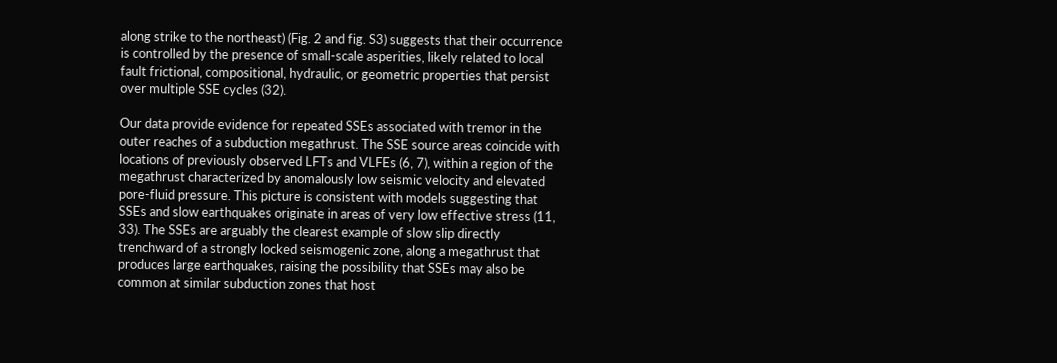along strike to the northeast) (Fig. 2 and fig. S3) suggests that their occurrence is controlled by the presence of small-scale asperities, likely related to local fault frictional, compositional, hydraulic, or geometric properties that persist over multiple SSE cycles (32).

Our data provide evidence for repeated SSEs associated with tremor in the outer reaches of a subduction megathrust. The SSE source areas coincide with locations of previously observed LFTs and VLFEs (6, 7), within a region of the megathrust characterized by anomalously low seismic velocity and elevated pore-fluid pressure. This picture is consistent with models suggesting that SSEs and slow earthquakes originate in areas of very low effective stress (11, 33). The SSEs are arguably the clearest example of slow slip directly trenchward of a strongly locked seismogenic zone, along a megathrust that produces large earthquakes, raising the possibility that SSEs may also be common at similar subduction zones that host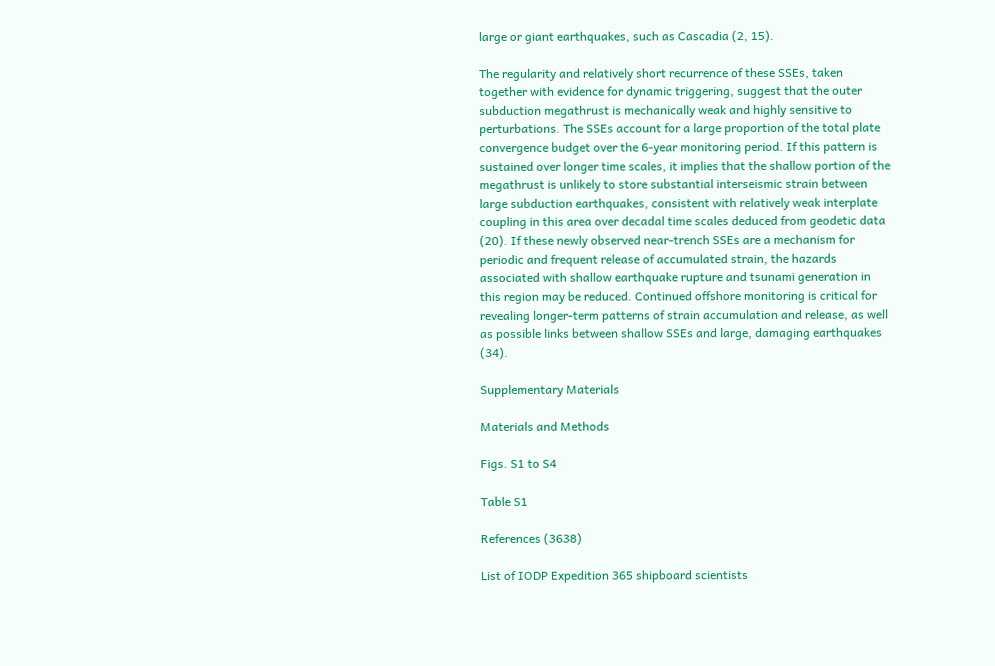large or giant earthquakes, such as Cascadia (2, 15).

The regularity and relatively short recurrence of these SSEs, taken together with evidence for dynamic triggering, suggest that the outer subduction megathrust is mechanically weak and highly sensitive to perturbations. The SSEs account for a large proportion of the total plate convergence budget over the 6-year monitoring period. If this pattern is sustained over longer time scales, it implies that the shallow portion of the megathrust is unlikely to store substantial interseismic strain between large subduction earthquakes, consistent with relatively weak interplate coupling in this area over decadal time scales deduced from geodetic data (20). If these newly observed near-trench SSEs are a mechanism for periodic and frequent release of accumulated strain, the hazards associated with shallow earthquake rupture and tsunami generation in this region may be reduced. Continued offshore monitoring is critical for revealing longer-term patterns of strain accumulation and release, as well as possible links between shallow SSEs and large, damaging earthquakes (34).

Supplementary Materials

Materials and Methods

Figs. S1 to S4

Table S1

References (3638)

List of IODP Expedition 365 shipboard scientists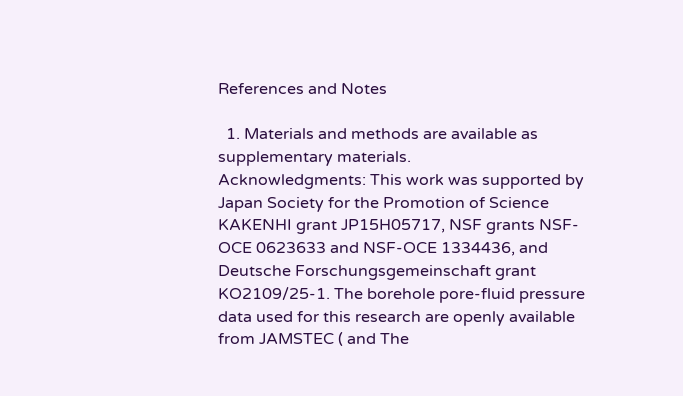References and Notes

  1. Materials and methods are available as supplementary materials.
Acknowledgments: This work was supported by Japan Society for the Promotion of Science KAKENHI grant JP15H05717, NSF grants NSF-OCE 0623633 and NSF-OCE 1334436, and Deutsche Forschungsgemeinschaft grant KO2109/25-1. The borehole pore-fluid pressure data used for this research are openly available from JAMSTEC ( and The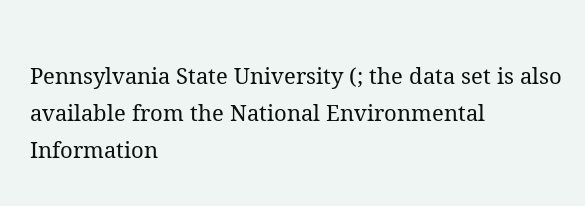Pennsylvania State University (; the data set is also available from the National Environmental Information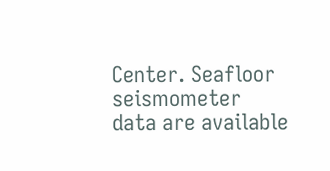Center. Seafloor seismometer data are available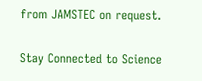from JAMSTEC on request.

Stay Connected to Science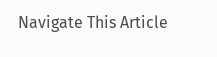Navigate This Article